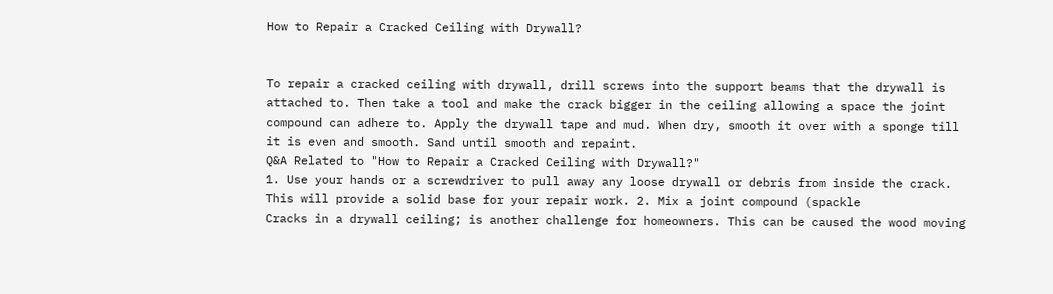How to Repair a Cracked Ceiling with Drywall?


To repair a cracked ceiling with drywall, drill screws into the support beams that the drywall is attached to. Then take a tool and make the crack bigger in the ceiling allowing a space the joint compound can adhere to. Apply the drywall tape and mud. When dry, smooth it over with a sponge till it is even and smooth. Sand until smooth and repaint.
Q&A Related to "How to Repair a Cracked Ceiling with Drywall?"
1. Use your hands or a screwdriver to pull away any loose drywall or debris from inside the crack. This will provide a solid base for your repair work. 2. Mix a joint compound (spackle
Cracks in a drywall ceiling; is another challenge for homeowners. This can be caused the wood moving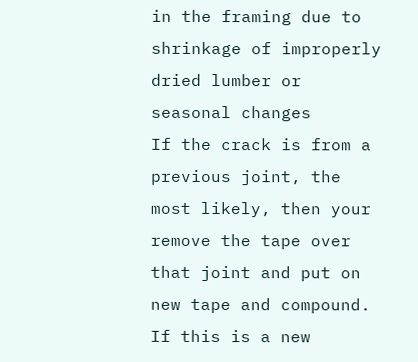in the framing due to shrinkage of improperly dried lumber or seasonal changes
If the crack is from a previous joint, the most likely, then your remove the tape over that joint and put on new tape and compound. If this is a new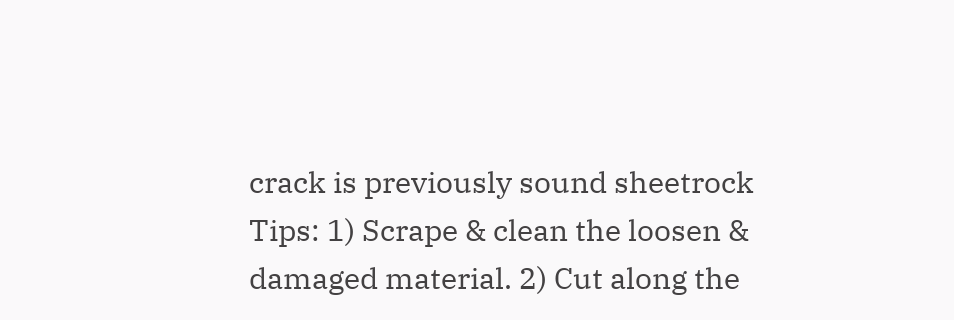crack is previously sound sheetrock
Tips: 1) Scrape & clean the loosen & damaged material. 2) Cut along the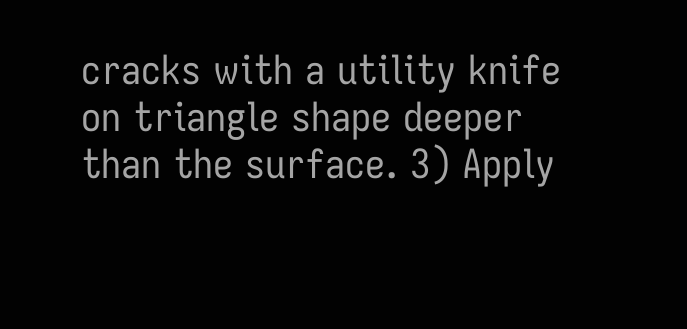cracks with a utility knife on triangle shape deeper than the surface. 3) Apply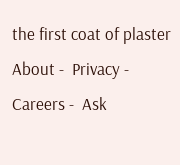the first coat of plaster
About -  Privacy -  Careers -  Ask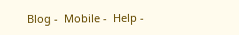Blog -  Mobile -  Help -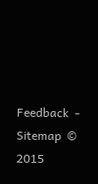Feedback  -  Sitemap  © 2015